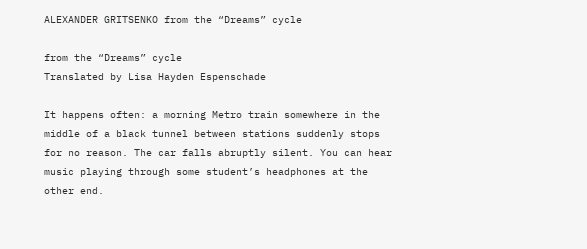ALEXANDER GRITSENKO from the “Dreams” cycle

from the “Dreams” cycle
Translated by Lisa Hayden Espenschade

It happens often: a morning Metro train somewhere in the middle of a black tunnel between stations suddenly stops for no reason. The car falls abruptly silent. You can hear music playing through some student’s headphones at the other end.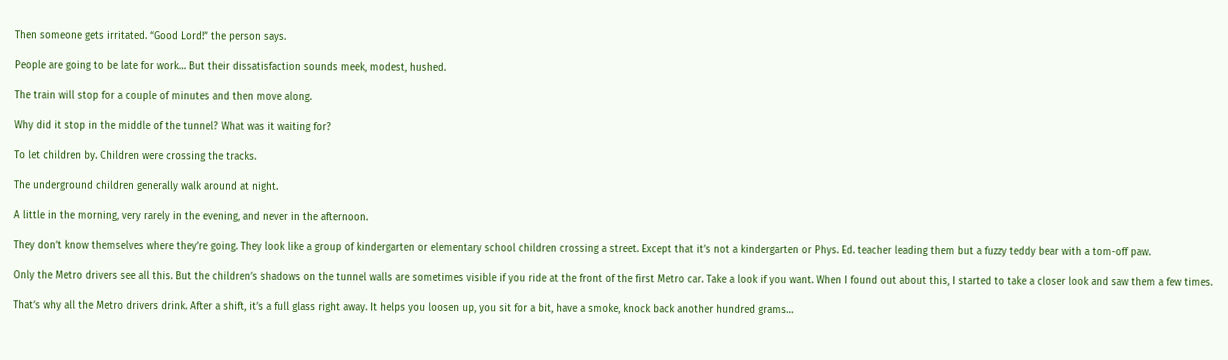Then someone gets irritated. “Good Lord!” the person says.

People are going to be late for work… But their dissatisfaction sounds meek, modest, hushed.

The train will stop for a couple of minutes and then move along.

Why did it stop in the middle of the tunnel? What was it waiting for?

To let children by. Children were crossing the tracks.

The underground children generally walk around at night.

A little in the morning, very rarely in the evening, and never in the afternoon.

They don’t know themselves where they’re going. They look like a group of kindergarten or elementary school children crossing a street. Except that it’s not a kindergarten or Phys. Ed. teacher leading them but a fuzzy teddy bear with a tom-off paw.

Only the Metro drivers see all this. But the children’s shadows on the tunnel walls are sometimes visible if you ride at the front of the first Metro car. Take a look if you want. When I found out about this, I started to take a closer look and saw them a few times.

That’s why all the Metro drivers drink. After a shift, it’s a full glass right away. It helps you loosen up, you sit for a bit, have a smoke, knock back another hundred grams…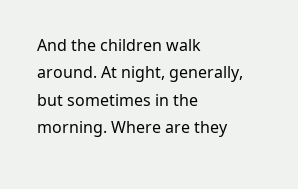And the children walk around. At night, generally, but sometimes in the morning. Where are they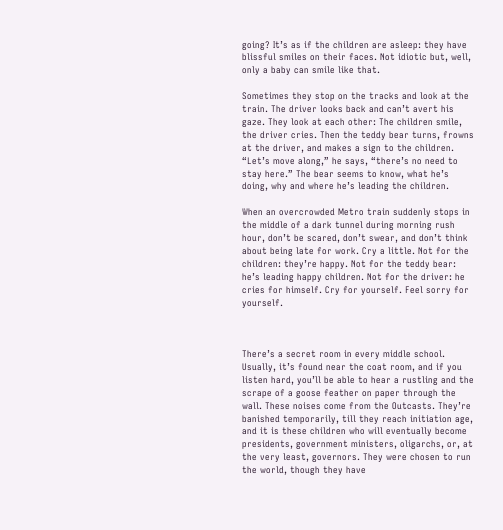going? It’s as if the children are asleep: they have blissful smiles on their faces. Not idiotic but, well, only a baby can smile like that.

Sometimes they stop on the tracks and look at the train. The driver looks back and can’t avert his gaze. They look at each other: The children smile, the driver cries. Then the teddy bear turns, frowns at the driver, and makes a sign to the children. “Let’s move along,” he says, “there’s no need to stay here.” The bear seems to know, what he’s doing, why and where he’s leading the children.

When an overcrowded Metro train suddenly stops in the middle of a dark tunnel during morning rush hour, don’t be scared, don’t swear, and don’t think about being late for work. Cry a little. Not for the children: they’re happy. Not for the teddy bear: he’s leading happy children. Not for the driver: he cries for himself. Cry for yourself. Feel sorry for yourself.



There’s a secret room in every middle school. Usually, it’s found near the coat room, and if you listen hard, you’ll be able to hear a rustling and the scrape of a goose feather on paper through the wall. These noises come from the Outcasts. They’re banished temporarily, till they reach initiation age, and it is these children who will eventually become presidents, government ministers, oligarchs, or, at the very least, governors. They were chosen to run the world, though they have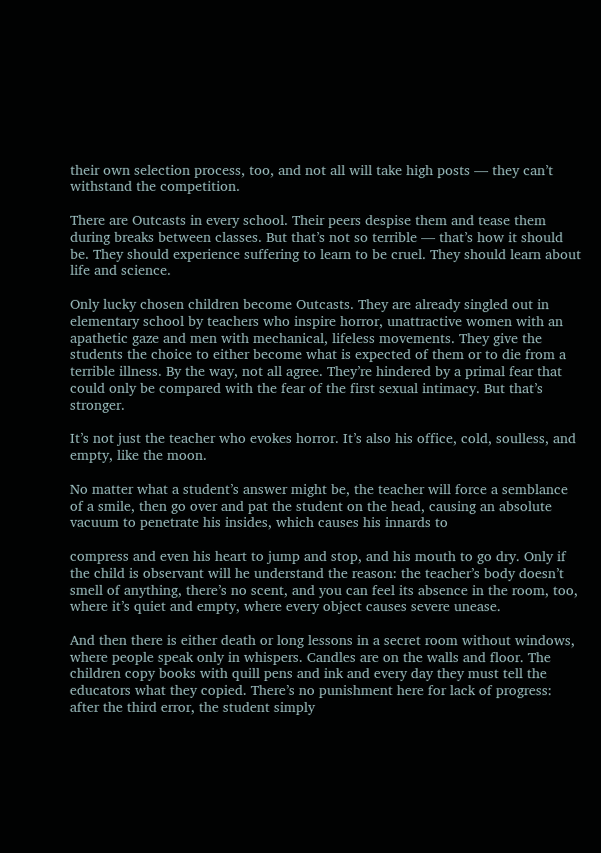their own selection process, too, and not all will take high posts — they can’t withstand the competition.

There are Outcasts in every school. Their peers despise them and tease them during breaks between classes. But that’s not so terrible — that’s how it should be. They should experience suffering to learn to be cruel. They should learn about life and science.

Only lucky chosen children become Outcasts. They are already singled out in elementary school by teachers who inspire horror, unattractive women with an apathetic gaze and men with mechanical, lifeless movements. They give the students the choice to either become what is expected of them or to die from a terrible illness. By the way, not all agree. They’re hindered by a primal fear that could only be compared with the fear of the first sexual intimacy. But that’s stronger.

It’s not just the teacher who evokes horror. It’s also his office, cold, soulless, and empty, like the moon.

No matter what a student’s answer might be, the teacher will force a semblance of a smile, then go over and pat the student on the head, causing an absolute vacuum to penetrate his insides, which causes his innards to

compress and even his heart to jump and stop, and his mouth to go dry. Only if the child is observant will he understand the reason: the teacher’s body doesn’t smell of anything, there’s no scent, and you can feel its absence in the room, too, where it’s quiet and empty, where every object causes severe unease.

And then there is either death or long lessons in a secret room without windows, where people speak only in whispers. Candles are on the walls and floor. The children copy books with quill pens and ink and every day they must tell the educators what they copied. There’s no punishment here for lack of progress: after the third error, the student simply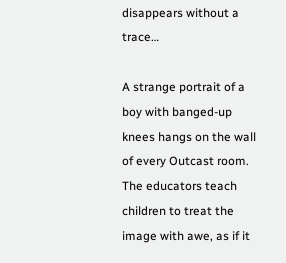disappears without a trace…

A strange portrait of a boy with banged-up knees hangs on the wall of every Outcast room. The educators teach children to treat the image with awe, as if it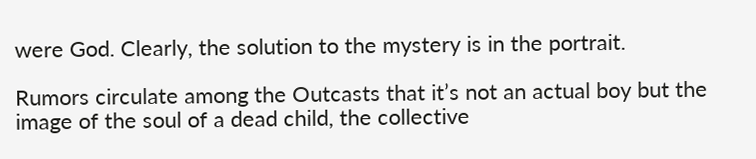were God. Clearly, the solution to the mystery is in the portrait.

Rumors circulate among the Outcasts that it’s not an actual boy but the image of the soul of a dead child, the collective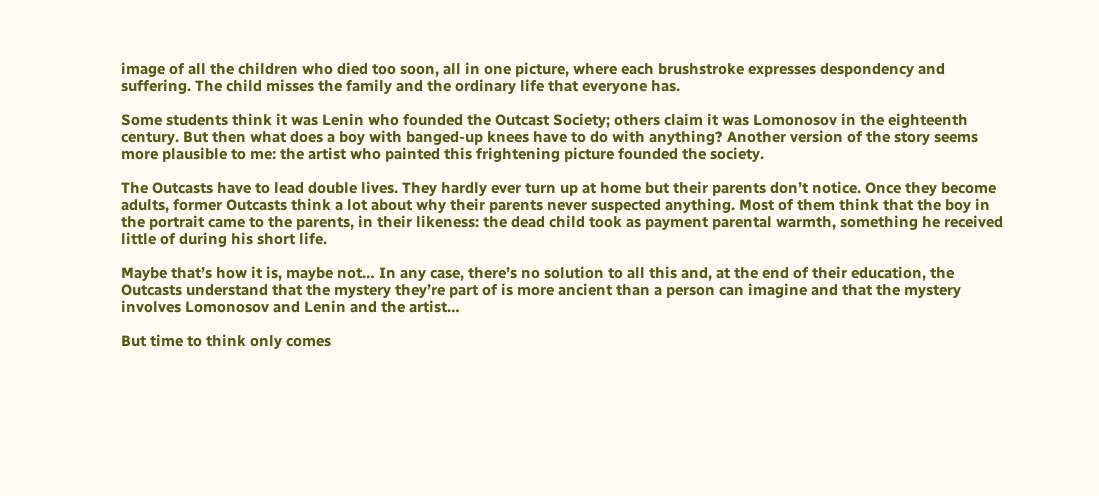image of all the children who died too soon, all in one picture, where each brushstroke expresses despondency and suffering. The child misses the family and the ordinary life that everyone has.

Some students think it was Lenin who founded the Outcast Society; others claim it was Lomonosov in the eighteenth century. But then what does a boy with banged-up knees have to do with anything? Another version of the story seems more plausible to me: the artist who painted this frightening picture founded the society.

The Outcasts have to lead double lives. They hardly ever turn up at home but their parents don’t notice. Once they become adults, former Outcasts think a lot about why their parents never suspected anything. Most of them think that the boy in the portrait came to the parents, in their likeness: the dead child took as payment parental warmth, something he received little of during his short life.

Maybe that’s how it is, maybe not… In any case, there’s no solution to all this and, at the end of their education, the Outcasts understand that the mystery they’re part of is more ancient than a person can imagine and that the mystery involves Lomonosov and Lenin and the artist…

But time to think only comes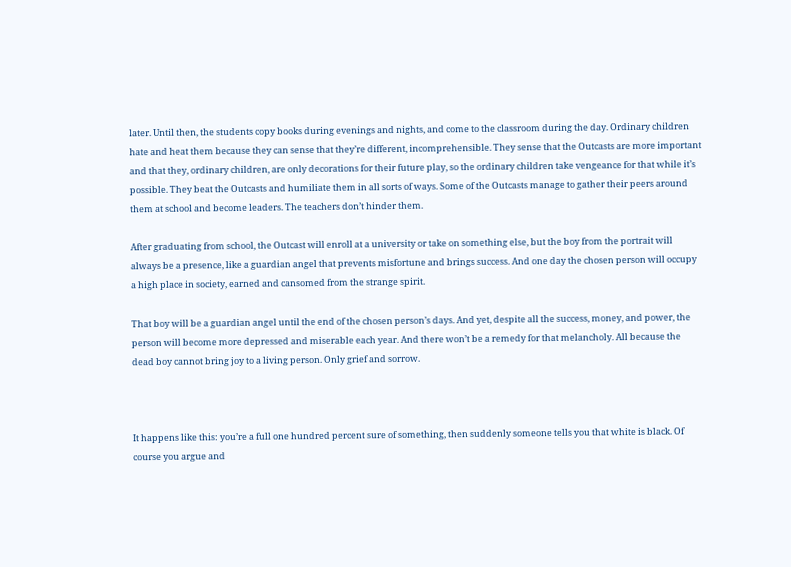later. Until then, the students copy books during evenings and nights, and come to the classroom during the day. Ordinary children hate and heat them because they can sense that they’re different, incomprehensible. They sense that the Outcasts are more important and that they, ordinary children, are only decorations for their future play, so the ordinary children take vengeance for that while it’s possible. They beat the Outcasts and humiliate them in all sorts of ways. Some of the Outcasts manage to gather their peers around them at school and become leaders. The teachers don’t hinder them.

After graduating from school, the Outcast will enroll at a university or take on something else, but the boy from the portrait will always be a presence, like a guardian angel that prevents misfortune and brings success. And one day the chosen person will occupy a high place in society, earned and cansomed from the strange spirit.

That boy will be a guardian angel until the end of the chosen person’s days. And yet, despite all the success, money, and power, the person will become more depressed and miserable each year. And there won’t be a remedy for that melancholy. All because the dead boy cannot bring joy to a living person. Only grief and sorrow.



It happens like this: you’re a full one hundred percent sure of something, then suddenly someone tells you that white is black. Of course you argue and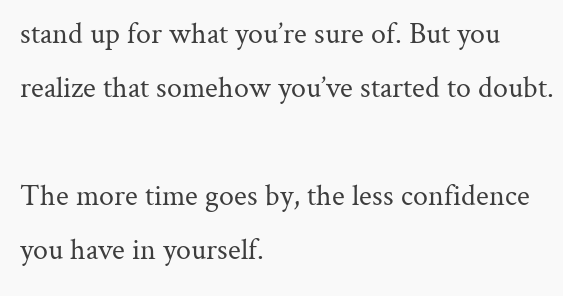stand up for what you’re sure of. But you realize that somehow you’ve started to doubt.

The more time goes by, the less confidence you have in yourself.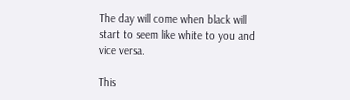The day will come when black will start to seem like white to you and vice versa.

This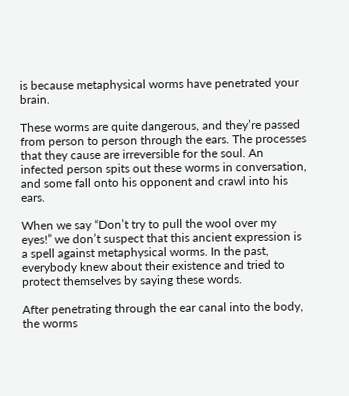is because metaphysical worms have penetrated your brain.

These worms are quite dangerous, and they’re passed from person to person through the ears. The processes that they cause are irreversible for the soul. An infected person spits out these worms in conversation, and some fall onto his opponent and crawl into his ears.

When we say “Don’t try to pull the wool over my eyes!” we don’t suspect that this ancient expression is a spell against metaphysical worms. In the past, everybody knew about their existence and tried to protect themselves by saying these words.

After penetrating through the ear canal into the body, the worms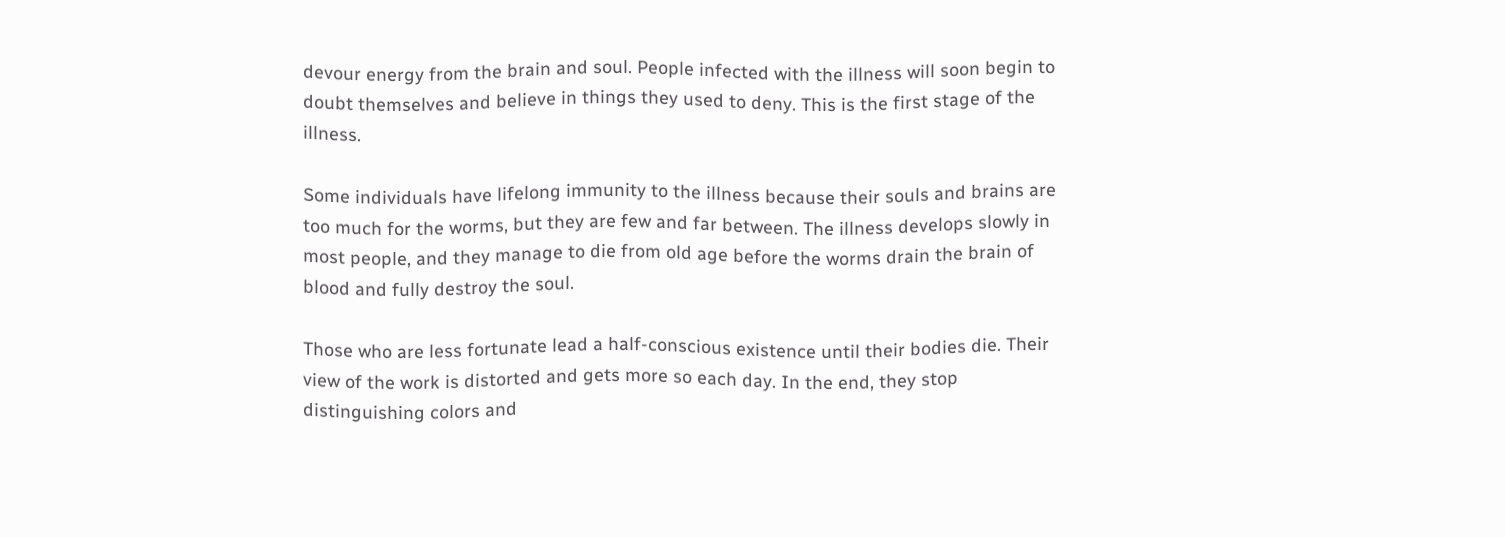devour energy from the brain and soul. People infected with the illness will soon begin to doubt themselves and believe in things they used to deny. This is the first stage of the illness.

Some individuals have lifelong immunity to the illness because their souls and brains are too much for the worms, but they are few and far between. The illness develops slowly in most people, and they manage to die from old age before the worms drain the brain of blood and fully destroy the soul.

Those who are less fortunate lead a half-conscious existence until their bodies die. Their view of the work is distorted and gets more so each day. In the end, they stop distinguishing colors and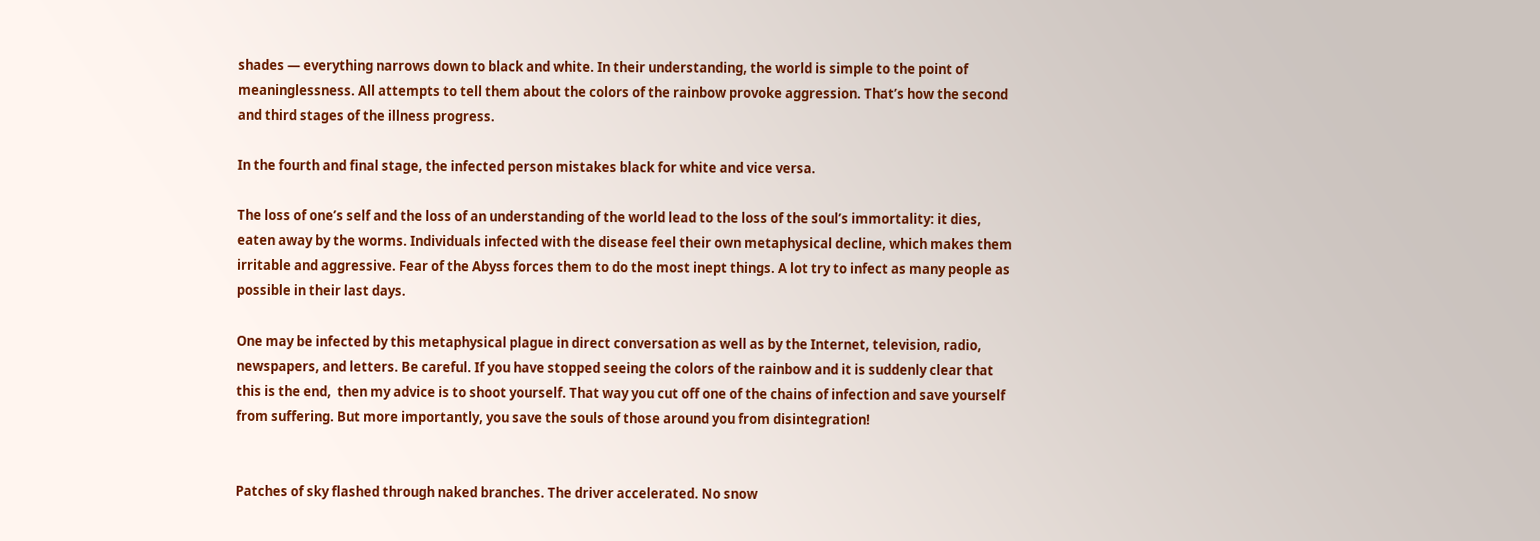shades — everything narrows down to black and white. In their understanding, the world is simple to the point of meaninglessness. All attempts to tell them about the colors of the rainbow provoke aggression. That’s how the second and third stages of the illness progress.

In the fourth and final stage, the infected person mistakes black for white and vice versa.

The loss of one’s self and the loss of an understanding of the world lead to the loss of the soul’s immortality: it dies, eaten away by the worms. Individuals infected with the disease feel their own metaphysical decline, which makes them irritable and aggressive. Fear of the Abyss forces them to do the most inept things. A lot try to infect as many people as possible in their last days.

One may be infected by this metaphysical plague in direct conversation as well as by the Internet, television, radio, newspapers, and letters. Be careful. If you have stopped seeing the colors of the rainbow and it is suddenly clear that this is the end,  then my advice is to shoot yourself. That way you cut off one of the chains of infection and save yourself from suffering. But more importantly, you save the souls of those around you from disintegration!


Patches of sky flashed through naked branches. The driver accelerated. No snow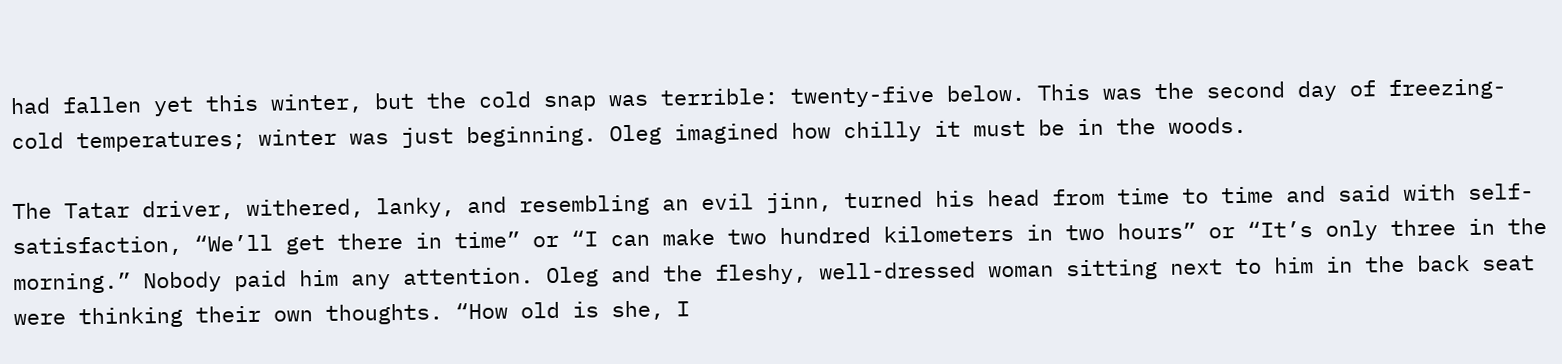had fallen yet this winter, but the cold snap was terrible: twenty-five below. This was the second day of freezing-cold temperatures; winter was just beginning. Oleg imagined how chilly it must be in the woods.

The Tatar driver, withered, lanky, and resembling an evil jinn, turned his head from time to time and said with self- satisfaction, “We’ll get there in time” or “I can make two hundred kilometers in two hours” or “It’s only three in the morning.” Nobody paid him any attention. Oleg and the fleshy, well-dressed woman sitting next to him in the back seat were thinking their own thoughts. “How old is she, I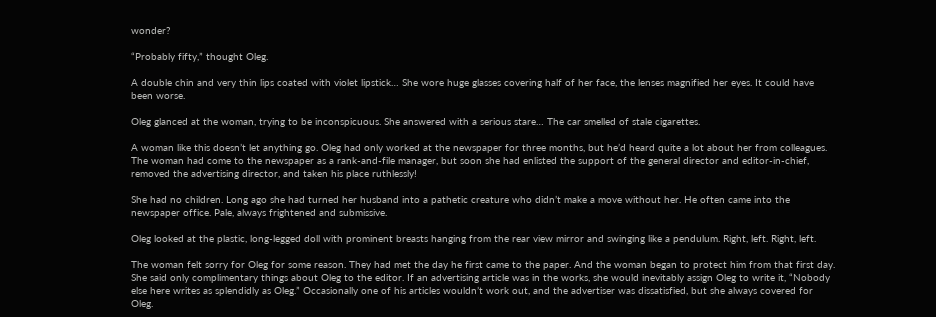wonder?

“Probably fifty,” thought Oleg.

A double chin and very thin lips coated with violet lipstick… She wore huge glasses covering half of her face, the lenses magnified her eyes. It could have been worse.

Oleg glanced at the woman, trying to be inconspicuous. She answered with a serious stare… The car smelled of stale cigarettes.

A woman like this doesn’t let anything go. Oleg had only worked at the newspaper for three months, but he’d heard quite a lot about her from colleagues. The woman had come to the newspaper as a rank-and-file manager, but soon she had enlisted the support of the general director and editor-in-chief, removed the advertising director, and taken his place ruthlessly!

She had no children. Long ago she had turned her husband into a pathetic creature who didn’t make a move without her. He often came into the newspaper office. Pale, always frightened and submissive.

Oleg looked at the plastic, long-legged doll with prominent breasts hanging from the rear view mirror and swinging like a pendulum. Right, left. Right, left.

The woman felt sorry for Oleg for some reason. They had met the day he first came to the paper. And the woman began to protect him from that first day. She said only complimentary things about Oleg to the editor. If an advertising article was in the works, she would inevitably assign Oleg to write it, “Nobody else here writes as splendidly as Oleg.” Occasionally one of his articles wouldn’t work out, and the advertiser was dissatisfied, but she always covered for Oleg.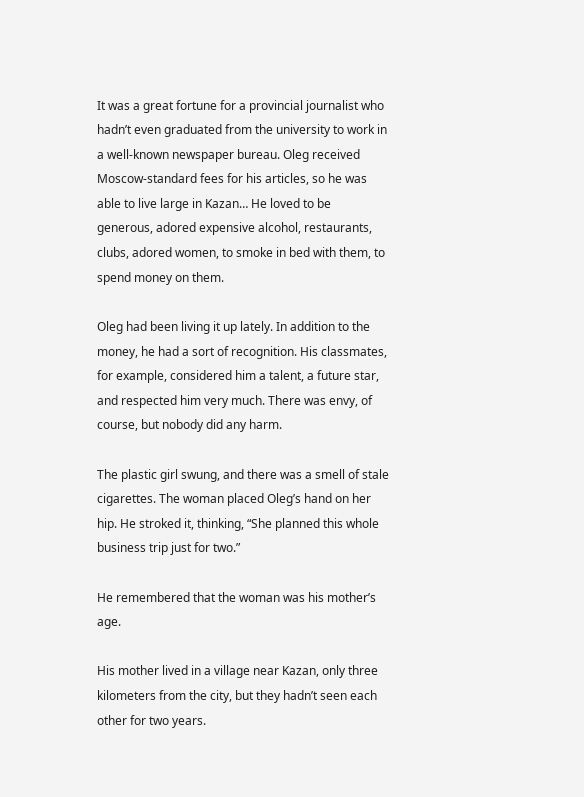It was a great fortune for a provincial journalist who hadn’t even graduated from the university to work in a well-known newspaper bureau. Oleg received Moscow-standard fees for his articles, so he was able to live large in Kazan… He loved to be generous, adored expensive alcohol, restaurants, clubs, adored women, to smoke in bed with them, to spend money on them.

Oleg had been living it up lately. In addition to the money, he had a sort of recognition. His classmates, for example, considered him a talent, a future star, and respected him very much. There was envy, of course, but nobody did any harm.

The plastic girl swung, and there was a smell of stale cigarettes. The woman placed Oleg’s hand on her hip. He stroked it, thinking, “She planned this whole business trip just for two.”

He remembered that the woman was his mother’s age.

His mother lived in a village near Kazan, only three kilometers from the city, but they hadn’t seen each other for two years.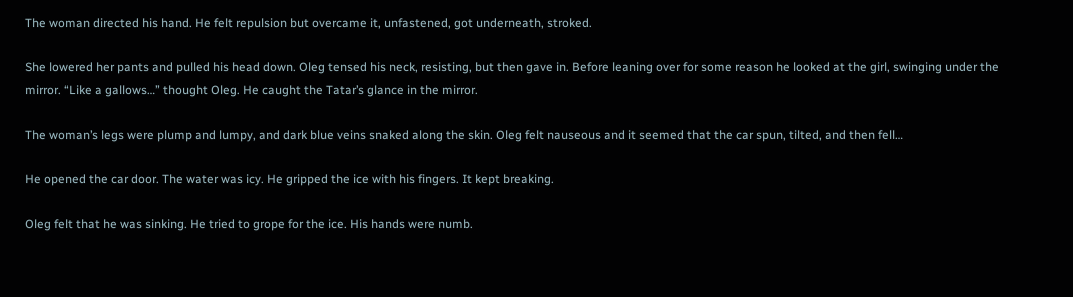The woman directed his hand. He felt repulsion but overcame it, unfastened, got underneath, stroked.

She lowered her pants and pulled his head down. Oleg tensed his neck, resisting, but then gave in. Before leaning over for some reason he looked at the girl, swinging under the mirror. “Like a gallows…” thought Oleg. He caught the Tatar’s glance in the mirror.

The woman’s legs were plump and lumpy, and dark blue veins snaked along the skin. Oleg felt nauseous and it seemed that the car spun, tilted, and then fell…

He opened the car door. The water was icy. He gripped the ice with his fingers. It kept breaking.

Oleg felt that he was sinking. He tried to grope for the ice. His hands were numb.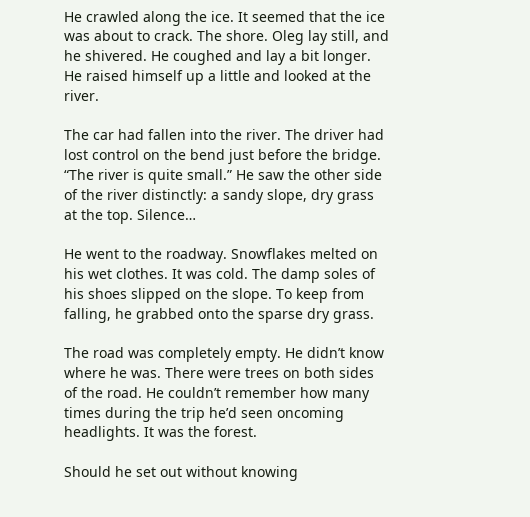He crawled along the ice. It seemed that the ice was about to crack. The shore. Oleg lay still, and he shivered. He coughed and lay a bit longer. He raised himself up a little and looked at the river.

The car had fallen into the river. The driver had lost control on the bend just before the bridge. “The river is quite small.” He saw the other side of the river distinctly: a sandy slope, dry grass at the top. Silence…

He went to the roadway. Snowflakes melted on his wet clothes. It was cold. The damp soles of his shoes slipped on the slope. To keep from falling, he grabbed onto the sparse dry grass.

The road was completely empty. He didn’t know where he was. There were trees on both sides of the road. He couldn’t remember how many times during the trip he’d seen oncoming headlights. It was the forest.

Should he set out without knowing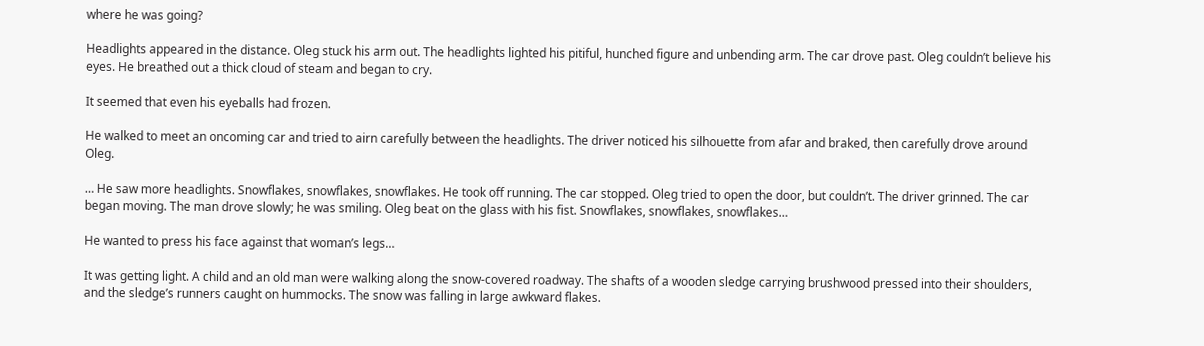where he was going?

Headlights appeared in the distance. Oleg stuck his arm out. The headlights lighted his pitiful, hunched figure and unbending arm. The car drove past. Oleg couldn’t believe his eyes. He breathed out a thick cloud of steam and began to cry.

It seemed that even his eyeballs had frozen.

He walked to meet an oncoming car and tried to airn carefully between the headlights. The driver noticed his silhouette from afar and braked, then carefully drove around Oleg.

… He saw more headlights. Snowflakes, snowflakes, snowflakes. He took off running. The car stopped. Oleg tried to open the door, but couldn’t. The driver grinned. The car began moving. The man drove slowly; he was smiling. Oleg beat on the glass with his fist. Snowflakes, snowflakes, snowflakes…

He wanted to press his face against that woman’s legs…

It was getting light. A child and an old man were walking along the snow-covered roadway. The shafts of a wooden sledge carrying brushwood pressed into their shoulders, and the sledge’s runners caught on hummocks. The snow was falling in large awkward flakes.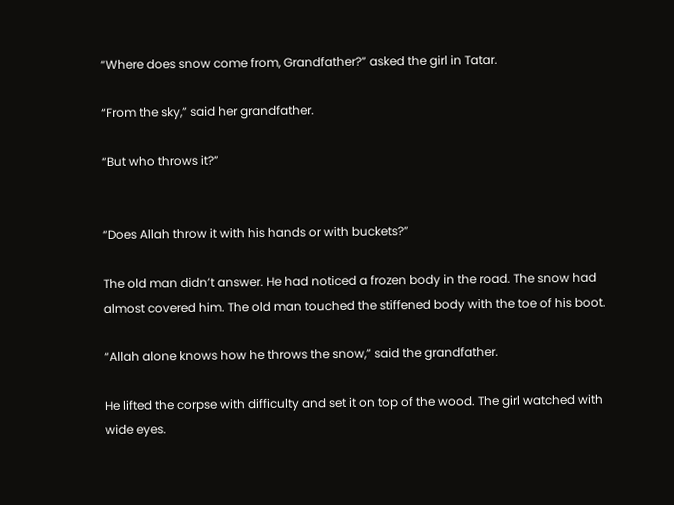“Where does snow come from, Grandfather?” asked the girl in Tatar.

“From the sky,” said her grandfather.

“But who throws it?”


“Does Allah throw it with his hands or with buckets?”

The old man didn’t answer. He had noticed a frozen body in the road. The snow had almost covered him. The old man touched the stiffened body with the toe of his boot.

“Allah alone knows how he throws the snow,” said the grandfather.

He lifted the corpse with difficulty and set it on top of the wood. The girl watched with wide eyes.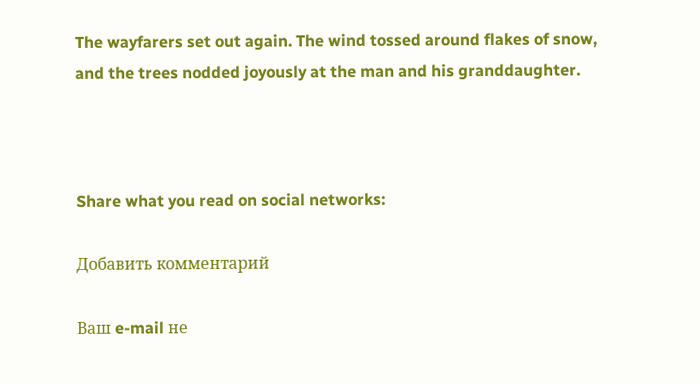The wayfarers set out again. The wind tossed around flakes of snow, and the trees nodded joyously at the man and his granddaughter.



Share what you read on social networks:

Добавить комментарий

Ваш e-mail не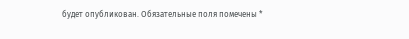будет опубликован. Обязательные поля помечены *